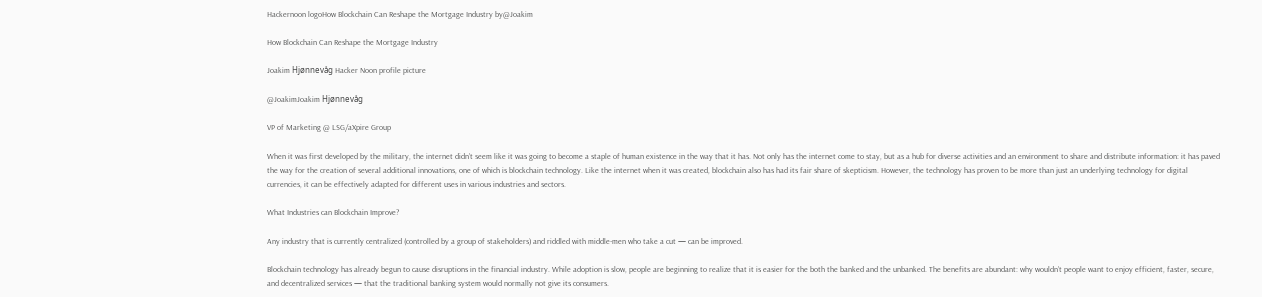Hackernoon logoHow Blockchain Can Reshape the Mortgage Industry by@Joakim

How Blockchain Can Reshape the Mortgage Industry

Joakim Hjønnevåg Hacker Noon profile picture

@JoakimJoakim Hjønnevåg

VP of Marketing @ LSG/aXpire Group

When it was first developed by the military, the internet didn’t seem like it was going to become a staple of human existence in the way that it has. Not only has the internet come to stay, but as a hub for diverse activities and an environment to share and distribute information: it has paved the way for the creation of several additional innovations, one of which is blockchain technology. Like the internet when it was created, blockchain also has had its fair share of skepticism. However, the technology has proven to be more than just an underlying technology for digital currencies, it can be effectively adapted for different uses in various industries and sectors.

What Industries can Blockchain Improve?

Any industry that is currently centralized (controlled by a group of stakeholders) and riddled with middle-men who take a cut — can be improved.

Blockchain technology has already begun to cause disruptions in the financial industry. While adoption is slow, people are beginning to realize that it is easier for the both the banked and the unbanked. The benefits are abundant: why wouldn’t people want to enjoy efficient, faster, secure, and decentralized services — that the traditional banking system would normally not give its consumers.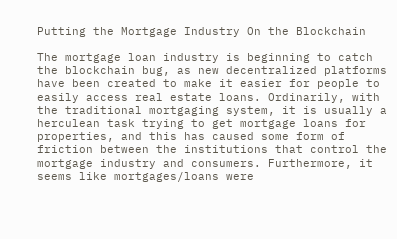Putting the Mortgage Industry On the Blockchain

The mortgage loan industry is beginning to catch the blockchain bug, as new decentralized platforms have been created to make it easier for people to easily access real estate loans. Ordinarily, with the traditional mortgaging system, it is usually a herculean task trying to get mortgage loans for properties, and this has caused some form of friction between the institutions that control the mortgage industry and consumers. Furthermore, it seems like mortgages/loans were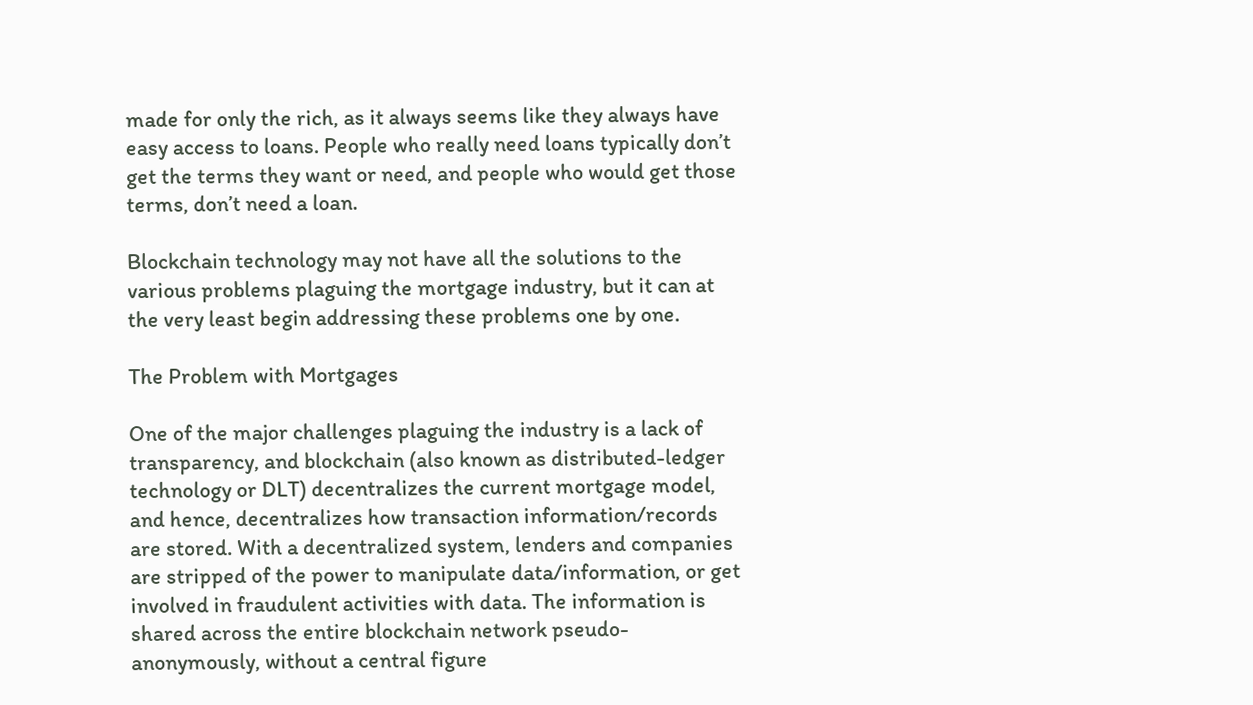made for only the rich, as it always seems like they always have easy access to loans. People who really need loans typically don’t get the terms they want or need, and people who would get those terms, don’t need a loan.

Blockchain technology may not have all the solutions to the various problems plaguing the mortgage industry, but it can at the very least begin addressing these problems one by one.

The Problem with Mortgages

One of the major challenges plaguing the industry is a lack of transparency, and blockchain (also known as distributed-ledger technology or DLT) decentralizes the current mortgage model, and hence, decentralizes how transaction information/records are stored. With a decentralized system, lenders and companies are stripped of the power to manipulate data/information, or get involved in fraudulent activities with data. The information is shared across the entire blockchain network pseudo-anonymously, without a central figure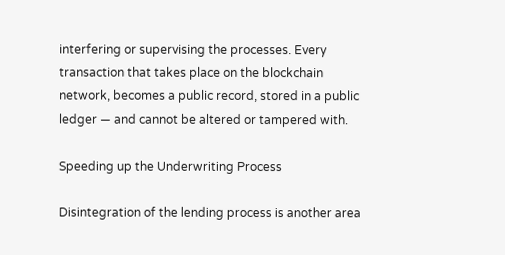interfering or supervising the processes. Every transaction that takes place on the blockchain network, becomes a public record, stored in a public ledger — and cannot be altered or tampered with.

Speeding up the Underwriting Process

Disintegration of the lending process is another area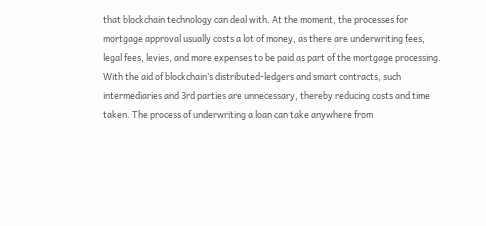that blockchain technology can deal with. At the moment, the processes for mortgage approval usually costs a lot of money, as there are underwriting fees, legal fees, levies, and more expenses to be paid as part of the mortgage processing. With the aid of blockchain’s distributed-ledgers and smart contracts, such intermediaries and 3rd parties are unnecessary, thereby reducing costs and time taken. The process of underwriting a loan can take anywhere from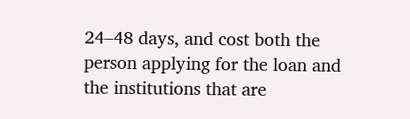24–48 days, and cost both the person applying for the loan and the institutions that are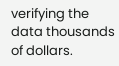verifying the data thousands of dollars.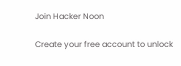Join Hacker Noon

Create your free account to unlock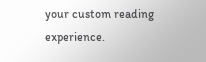your custom reading experience.